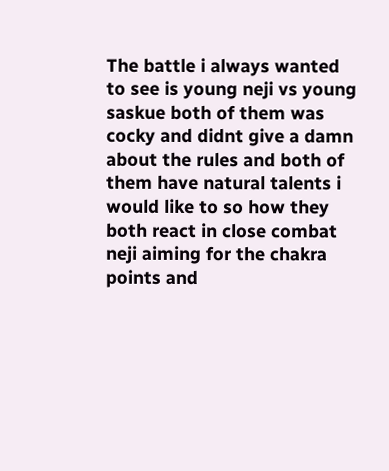The battle i always wanted to see is young neji vs young saskue both of them was cocky and didnt give a damn about the rules and both of them have natural talents i would like to so how they both react in close combat neji aiming for the chakra points and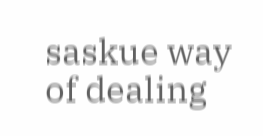saskue way of dealing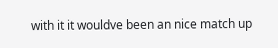with it it wouldve been an nice match up